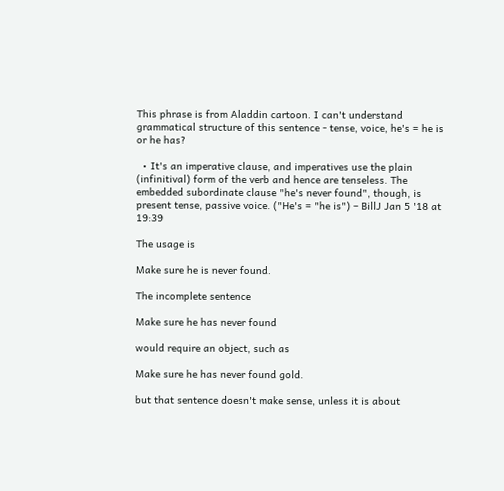This phrase is from Aladdin cartoon. I can't understand grammatical structure of this sentence - tense, voice, he's = he is or he has?

  • It's an imperative clause, and imperatives use the plain (infinitival) form of the verb and hence are tenseless. The embedded subordinate clause "he's never found", though, is present tense, passive voice. ("He's = "he is") – BillJ Jan 5 '18 at 19:39

The usage is

Make sure he is never found.

The incomplete sentence

Make sure he has never found

would require an object, such as

Make sure he has never found gold.

but that sentence doesn't make sense, unless it is about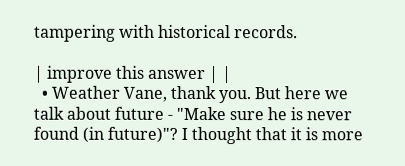tampering with historical records.

| improve this answer | |
  • Weather Vane, thank you. But here we talk about future - "Make sure he is never found (in future)"? I thought that it is more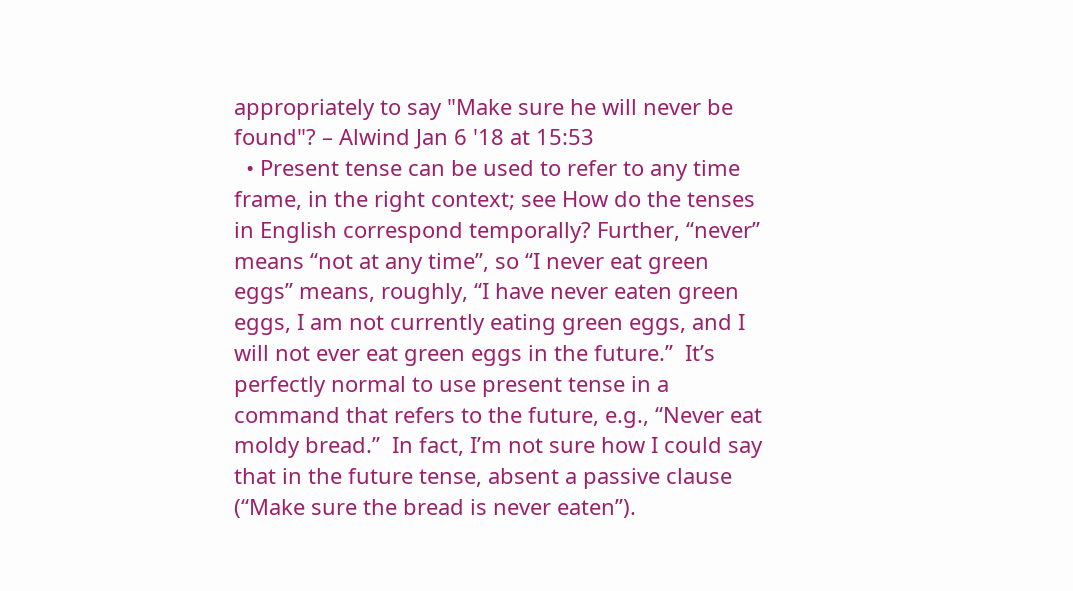appropriately to say "Make sure he will never be found"? – Alwind Jan 6 '18 at 15:53
  • Present tense can be used to refer to any time frame, in the right context; see How do the tenses in English correspond temporally? Further, “never” means “not at any time”, so “I never eat green eggs” means, roughly, “I have never eaten green eggs, I am not currently eating green eggs, and I will not ever eat green eggs in the future.”  It’s perfectly normal to use present tense in a command that refers to the future, e.g., “Never eat moldy bread.”  In fact, I’m not sure how I could say that in the future tense, absent a passive clause (“Make sure the bread is never eaten”).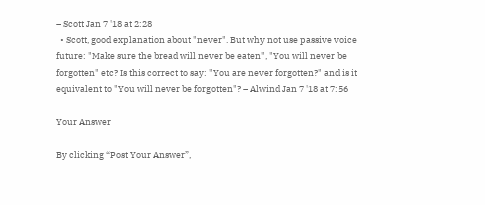– Scott Jan 7 '18 at 2:28
  • Scott, good explanation about "never". But why not use passive voice future: "Make sure the bread will never be eaten", "You will never be forgotten" etc? Is this correct to say: "You are never forgotten?" and is it equivalent to "You will never be forgotten"? – Alwind Jan 7 '18 at 7:56

Your Answer

By clicking “Post Your Answer”,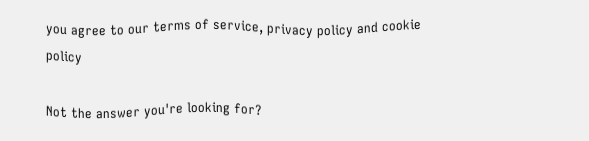you agree to our terms of service, privacy policy and cookie policy

Not the answer you're looking for?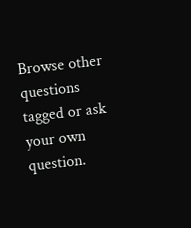Browse other questions tagged or ask your own question.